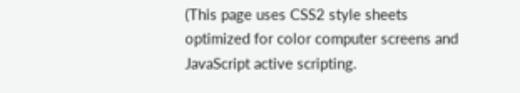(This page uses CSS2 style sheets optimized for color computer screens and JavaScript active scripting.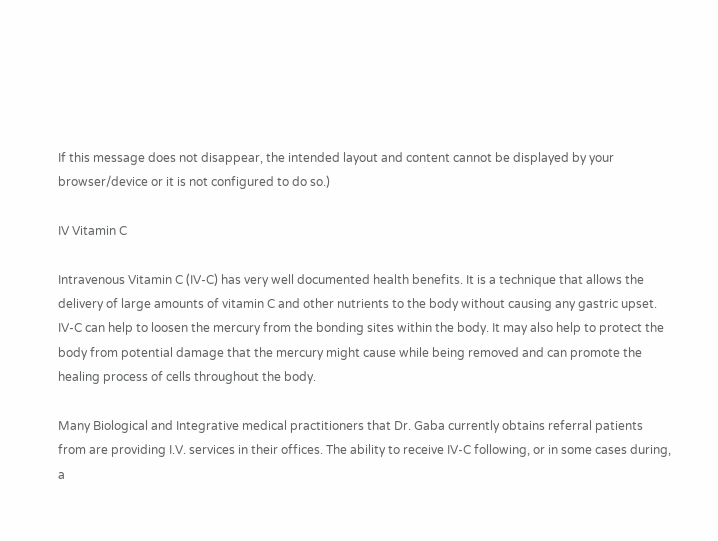If this message does not disappear, the intended layout and content cannot be displayed by your browser/device or it is not configured to do so.)

IV Vitamin C

Intravenous Vitamin C (IV-C) has very well documented health benefits. It is a technique that allows the delivery of large amounts of vitamin C and other nutrients to the body without causing any gastric upset. IV-C can help to loosen the mercury from the bonding sites within the body. It may also help to protect the body from potential damage that the mercury might cause while being removed and can promote the healing process of cells throughout the body.

Many Biological and Integrative medical practitioners that Dr. Gaba currently obtains referral patients from are providing I.V. services in their offices. The ability to receive IV-C following, or in some cases during, a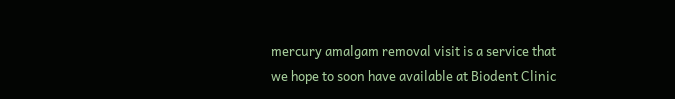mercury amalgam removal visit is a service that we hope to soon have available at Biodent Clinic